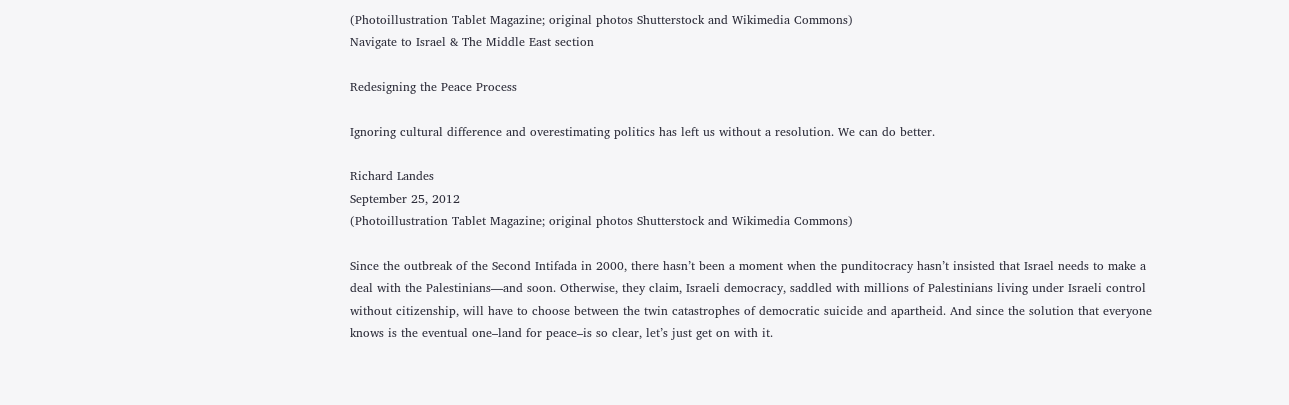(Photoillustration Tablet Magazine; original photos Shutterstock and Wikimedia Commons)
Navigate to Israel & The Middle East section

Redesigning the Peace Process

Ignoring cultural difference and overestimating politics has left us without a resolution. We can do better.

Richard Landes
September 25, 2012
(Photoillustration Tablet Magazine; original photos Shutterstock and Wikimedia Commons)

Since the outbreak of the Second Intifada in 2000, there hasn’t been a moment when the punditocracy hasn’t insisted that Israel needs to make a deal with the Palestinians—and soon. Otherwise, they claim, Israeli democracy, saddled with millions of Palestinians living under Israeli control without citizenship, will have to choose between the twin catastrophes of democratic suicide and apartheid. And since the solution that everyone knows is the eventual one–land for peace–is so clear, let’s just get on with it.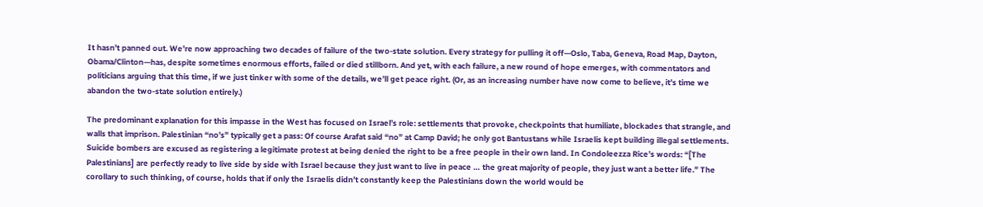It hasn’t panned out. We’re now approaching two decades of failure of the two-state solution. Every strategy for pulling it off—Oslo, Taba, Geneva, Road Map, Dayton, Obama/Clinton—has, despite sometimes enormous efforts, failed or died stillborn. And yet, with each failure, a new round of hope emerges, with commentators and politicians arguing that this time, if we just tinker with some of the details, we’ll get peace right. (Or, as an increasing number have now come to believe, it’s time we abandon the two-state solution entirely.)

The predominant explanation for this impasse in the West has focused on Israel’s role: settlements that provoke, checkpoints that humiliate, blockades that strangle, and walls that imprison. Palestinian “no’s” typically get a pass: Of course Arafat said “no” at Camp David; he only got Bantustans while Israelis kept building illegal settlements. Suicide bombers are excused as registering a legitimate protest at being denied the right to be a free people in their own land. In Condoleezza Rice’s words: “[The Palestinians] are perfectly ready to live side by side with Israel because they just want to live in peace … the great majority of people, they just want a better life.” The corollary to such thinking, of course, holds that if only the Israelis didn’t constantly keep the Palestinians down the world would be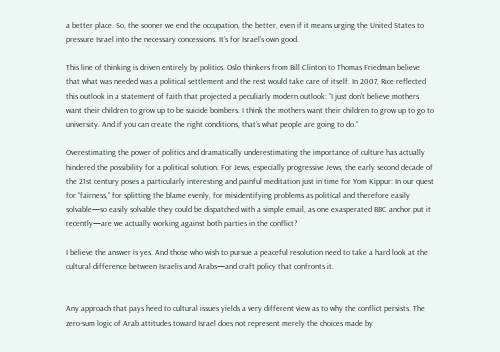a better place. So, the sooner we end the occupation, the better, even if it means urging the United States to pressure Israel into the necessary concessions. It’s for Israel’s own good.

This line of thinking is driven entirely by politics. Oslo thinkers from Bill Clinton to Thomas Friedman believe that what was needed was a political settlement and the rest would take care of itself. In 2007, Rice reflected this outlook in a statement of faith that projected a peculiarly modern outlook: “I just don’t believe mothers want their children to grow up to be suicide bombers. I think the mothers want their children to grow up to go to university. And if you can create the right conditions, that’s what people are going to do.”

Overestimating the power of politics and dramatically underestimating the importance of culture has actually hindered the possibility for a political solution. For Jews, especially progressive Jews, the early second decade of the 21st century poses a particularly interesting and painful meditation just in time for Yom Kippur: In our quest for “fairness,” for splitting the blame evenly, for misidentifying problems as political and therefore easily solvable—so easily solvable they could be dispatched with a simple email, as one exasperated BBC anchor put it recently—are we actually working against both parties in the conflict?

I believe the answer is yes. And those who wish to pursue a peaceful resolution need to take a hard look at the cultural difference between Israelis and Arabs—and craft policy that confronts it.


Any approach that pays heed to cultural issues yields a very different view as to why the conflict persists. The zero-sum logic of Arab attitudes toward Israel does not represent merely the choices made by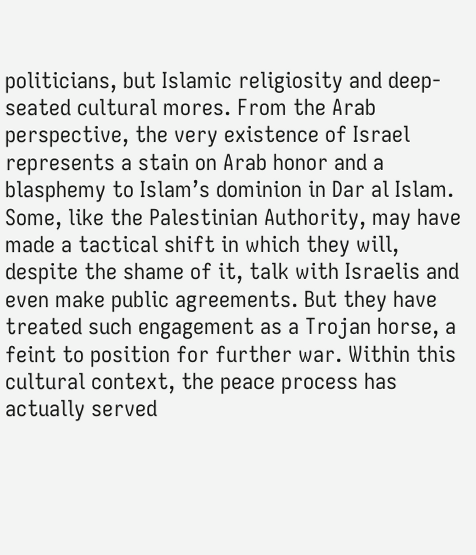politicians, but Islamic religiosity and deep-seated cultural mores. From the Arab perspective, the very existence of Israel represents a stain on Arab honor and a blasphemy to Islam’s dominion in Dar al Islam. Some, like the Palestinian Authority, may have made a tactical shift in which they will, despite the shame of it, talk with Israelis and even make public agreements. But they have treated such engagement as a Trojan horse, a feint to position for further war. Within this cultural context, the peace process has actually served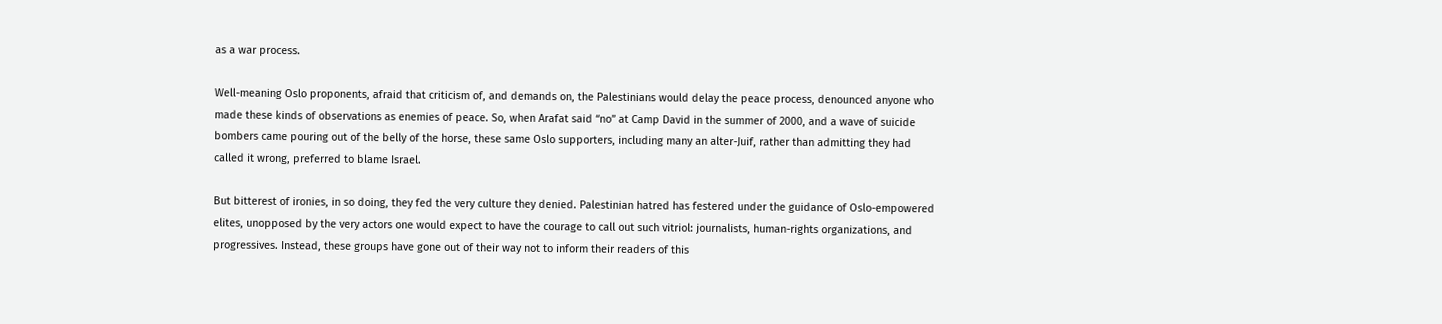as a war process.

Well-meaning Oslo proponents, afraid that criticism of, and demands on, the Palestinians would delay the peace process, denounced anyone who made these kinds of observations as enemies of peace. So, when Arafat said “no” at Camp David in the summer of 2000, and a wave of suicide bombers came pouring out of the belly of the horse, these same Oslo supporters, including many an alter-Juif, rather than admitting they had called it wrong, preferred to blame Israel.

But bitterest of ironies, in so doing, they fed the very culture they denied. Palestinian hatred has festered under the guidance of Oslo-empowered elites, unopposed by the very actors one would expect to have the courage to call out such vitriol: journalists, human-rights organizations, and progressives. Instead, these groups have gone out of their way not to inform their readers of this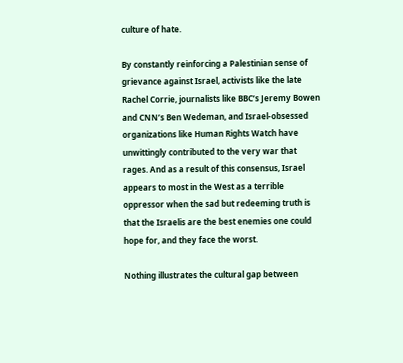culture of hate.

By constantly reinforcing a Palestinian sense of grievance against Israel, activists like the late Rachel Corrie, journalists like BBC’s Jeremy Bowen and CNN’s Ben Wedeman, and Israel-obsessed organizations like Human Rights Watch have unwittingly contributed to the very war that rages. And as a result of this consensus, Israel appears to most in the West as a terrible oppressor when the sad but redeeming truth is that the Israelis are the best enemies one could hope for, and they face the worst.

Nothing illustrates the cultural gap between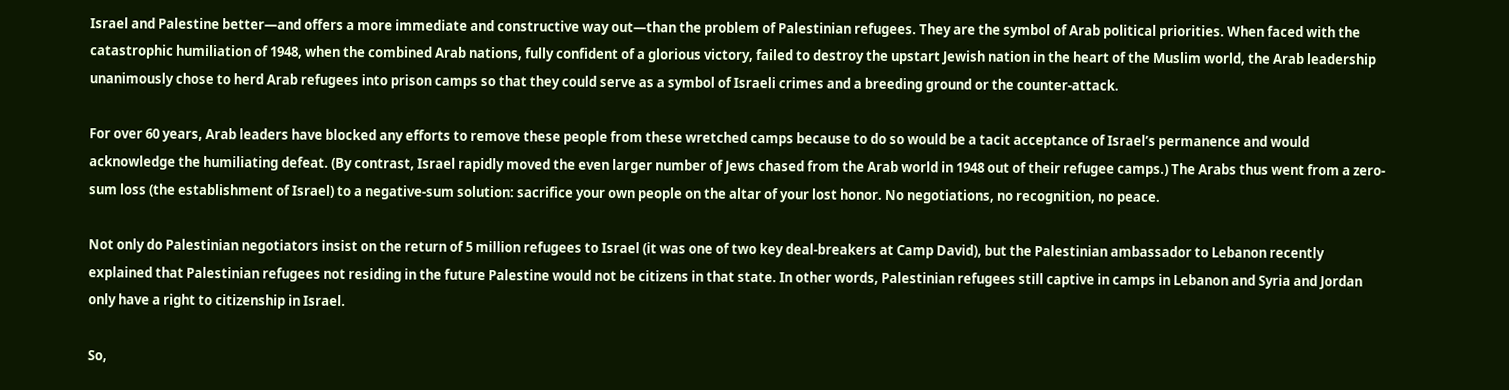Israel and Palestine better—and offers a more immediate and constructive way out—than the problem of Palestinian refugees. They are the symbol of Arab political priorities. When faced with the catastrophic humiliation of 1948, when the combined Arab nations, fully confident of a glorious victory, failed to destroy the upstart Jewish nation in the heart of the Muslim world, the Arab leadership unanimously chose to herd Arab refugees into prison camps so that they could serve as a symbol of Israeli crimes and a breeding ground or the counter-attack.

For over 60 years, Arab leaders have blocked any efforts to remove these people from these wretched camps because to do so would be a tacit acceptance of Israel’s permanence and would acknowledge the humiliating defeat. (By contrast, Israel rapidly moved the even larger number of Jews chased from the Arab world in 1948 out of their refugee camps.) The Arabs thus went from a zero-sum loss (the establishment of Israel) to a negative-sum solution: sacrifice your own people on the altar of your lost honor. No negotiations, no recognition, no peace.

Not only do Palestinian negotiators insist on the return of 5 million refugees to Israel (it was one of two key deal-breakers at Camp David), but the Palestinian ambassador to Lebanon recently explained that Palestinian refugees not residing in the future Palestine would not be citizens in that state. In other words, Palestinian refugees still captive in camps in Lebanon and Syria and Jordan only have a right to citizenship in Israel.

So,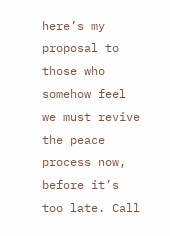here’s my proposal to those who somehow feel we must revive the peace process now, before it’s too late. Call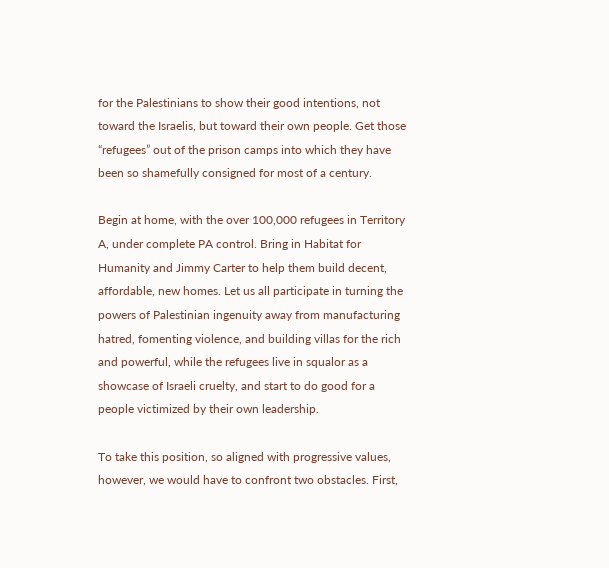for the Palestinians to show their good intentions, not toward the Israelis, but toward their own people. Get those “refugees” out of the prison camps into which they have been so shamefully consigned for most of a century.

Begin at home, with the over 100,000 refugees in Territory A, under complete PA control. Bring in Habitat for Humanity and Jimmy Carter to help them build decent, affordable, new homes. Let us all participate in turning the powers of Palestinian ingenuity away from manufacturing hatred, fomenting violence, and building villas for the rich and powerful, while the refugees live in squalor as a showcase of Israeli cruelty, and start to do good for a people victimized by their own leadership.

To take this position, so aligned with progressive values, however, we would have to confront two obstacles. First,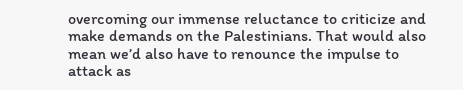overcoming our immense reluctance to criticize and make demands on the Palestinians. That would also mean we’d also have to renounce the impulse to attack as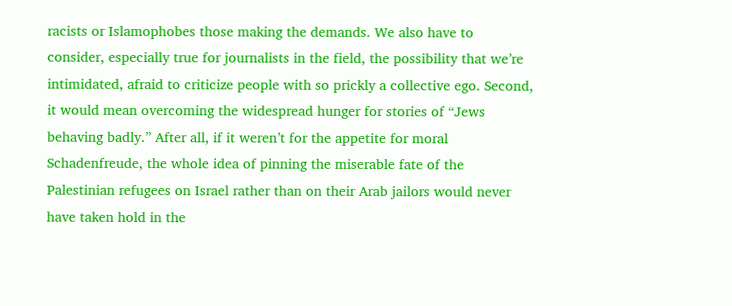racists or Islamophobes those making the demands. We also have to consider, especially true for journalists in the field, the possibility that we’re intimidated, afraid to criticize people with so prickly a collective ego. Second, it would mean overcoming the widespread hunger for stories of “Jews behaving badly.” After all, if it weren’t for the appetite for moral Schadenfreude, the whole idea of pinning the miserable fate of the Palestinian refugees on Israel rather than on their Arab jailors would never have taken hold in the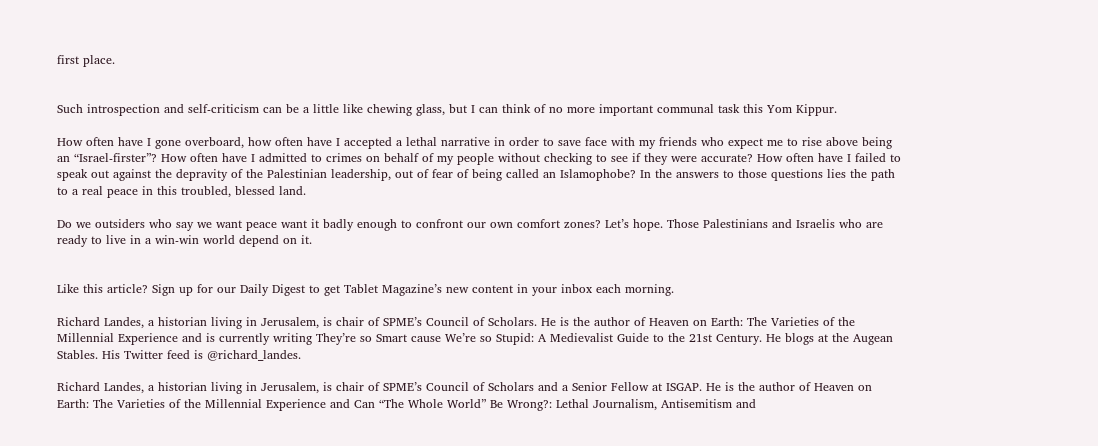first place.


Such introspection and self-criticism can be a little like chewing glass, but I can think of no more important communal task this Yom Kippur.

How often have I gone overboard, how often have I accepted a lethal narrative in order to save face with my friends who expect me to rise above being an “Israel-firster”? How often have I admitted to crimes on behalf of my people without checking to see if they were accurate? How often have I failed to speak out against the depravity of the Palestinian leadership, out of fear of being called an Islamophobe? In the answers to those questions lies the path to a real peace in this troubled, blessed land.

Do we outsiders who say we want peace want it badly enough to confront our own comfort zones? Let’s hope. Those Palestinians and Israelis who are ready to live in a win-win world depend on it.


Like this article? Sign up for our Daily Digest to get Tablet Magazine’s new content in your inbox each morning.

Richard Landes, a historian living in Jerusalem, is chair of SPME’s Council of Scholars. He is the author of Heaven on Earth: The Varieties of the Millennial Experience and is currently writing They’re so Smart cause We’re so Stupid: A Medievalist Guide to the 21st Century. He blogs at the Augean Stables. His Twitter feed is @richard_landes.

Richard Landes, a historian living in Jerusalem, is chair of SPME’s Council of Scholars and a Senior Fellow at ISGAP. He is the author of Heaven on Earth: The Varieties of the Millennial Experience and Can “The Whole World” Be Wrong?: Lethal Journalism, Antisemitism and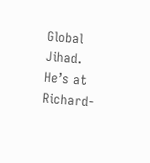Global Jihad. He’s at Richard-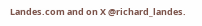Landes.com and on X @richard_landes.